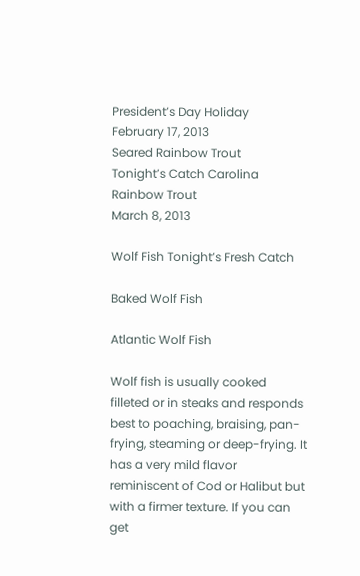President’s Day Holiday
February 17, 2013
Seared Rainbow Trout
Tonight’s Catch Carolina Rainbow Trout
March 8, 2013

Wolf Fish Tonight’s Fresh Catch

Baked Wolf Fish

Atlantic Wolf Fish

Wolf fish is usually cooked filleted or in steaks and responds best to poaching, braising, pan-frying, steaming or deep-frying. It has a very mild flavor reminiscent of Cod or Halibut but with a firmer texture. If you can get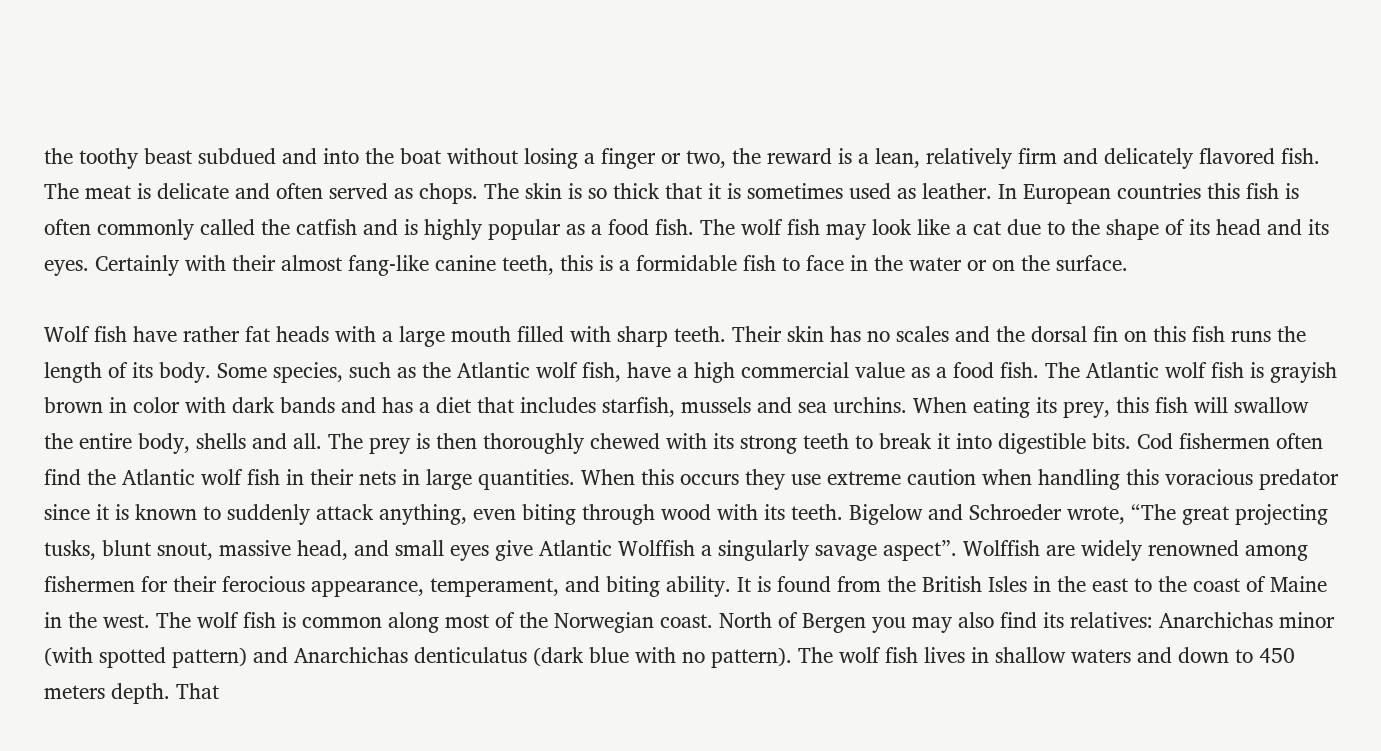the toothy beast subdued and into the boat without losing a finger or two, the reward is a lean, relatively firm and delicately flavored fish. The meat is delicate and often served as chops. The skin is so thick that it is sometimes used as leather. In European countries this fish is often commonly called the catfish and is highly popular as a food fish. The wolf fish may look like a cat due to the shape of its head and its eyes. Certainly with their almost fang-like canine teeth, this is a formidable fish to face in the water or on the surface.

Wolf fish have rather fat heads with a large mouth filled with sharp teeth. Their skin has no scales and the dorsal fin on this fish runs the length of its body. Some species, such as the Atlantic wolf fish, have a high commercial value as a food fish. The Atlantic wolf fish is grayish brown in color with dark bands and has a diet that includes starfish, mussels and sea urchins. When eating its prey, this fish will swallow the entire body, shells and all. The prey is then thoroughly chewed with its strong teeth to break it into digestible bits. Cod fishermen often find the Atlantic wolf fish in their nets in large quantities. When this occurs they use extreme caution when handling this voracious predator since it is known to suddenly attack anything, even biting through wood with its teeth. Bigelow and Schroeder wrote, “The great projecting tusks, blunt snout, massive head, and small eyes give Atlantic Wolffish a singularly savage aspect”. Wolffish are widely renowned among fishermen for their ferocious appearance, temperament, and biting ability. It is found from the British Isles in the east to the coast of Maine in the west. The wolf fish is common along most of the Norwegian coast. North of Bergen you may also find its relatives: Anarchichas minor (with spotted pattern) and Anarchichas denticulatus (dark blue with no pattern). The wolf fish lives in shallow waters and down to 450 meters depth. That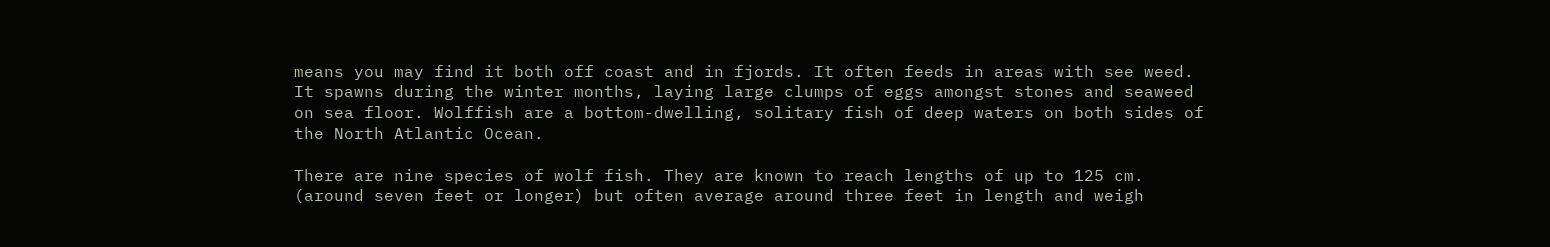means you may find it both off coast and in fjords. It often feeds in areas with see weed. It spawns during the winter months, laying large clumps of eggs amongst stones and seaweed on sea floor. Wolffish are a bottom-dwelling, solitary fish of deep waters on both sides of the North Atlantic Ocean.

There are nine species of wolf fish. They are known to reach lengths of up to 125 cm. (around seven feet or longer) but often average around three feet in length and weigh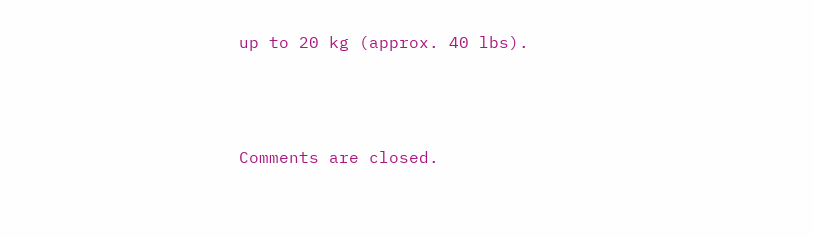up to 20 kg (approx. 40 lbs).



Comments are closed.